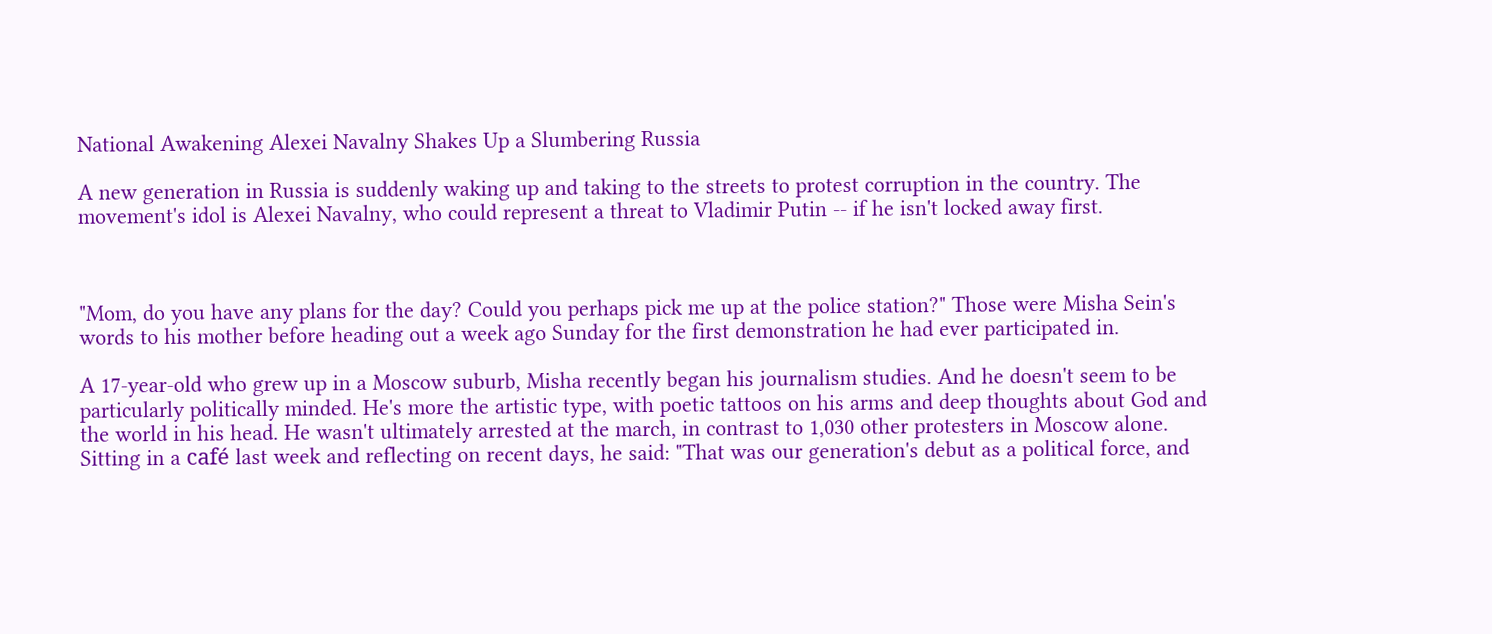National Awakening Alexei Navalny Shakes Up a Slumbering Russia

A new generation in Russia is suddenly waking up and taking to the streets to protest corruption in the country. The movement's idol is Alexei Navalny, who could represent a threat to Vladimir Putin -- if he isn't locked away first.



"Mom, do you have any plans for the day? Could you perhaps pick me up at the police station?" Those were Misha Sein's words to his mother before heading out a week ago Sunday for the first demonstration he had ever participated in.

A 17-year-old who grew up in a Moscow suburb, Misha recently began his journalism studies. And he doesn't seem to be particularly politically minded. He's more the artistic type, with poetic tattoos on his arms and deep thoughts about God and the world in his head. He wasn't ultimately arrested at the march, in contrast to 1,030 other protesters in Moscow alone. Sitting in a café last week and reflecting on recent days, he said: "That was our generation's debut as a political force, and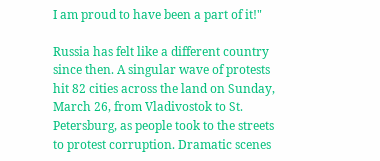I am proud to have been a part of it!"

Russia has felt like a different country since then. A singular wave of protests hit 82 cities across the land on Sunday, March 26, from Vladivostok to St. Petersburg, as people took to the streets to protest corruption. Dramatic scenes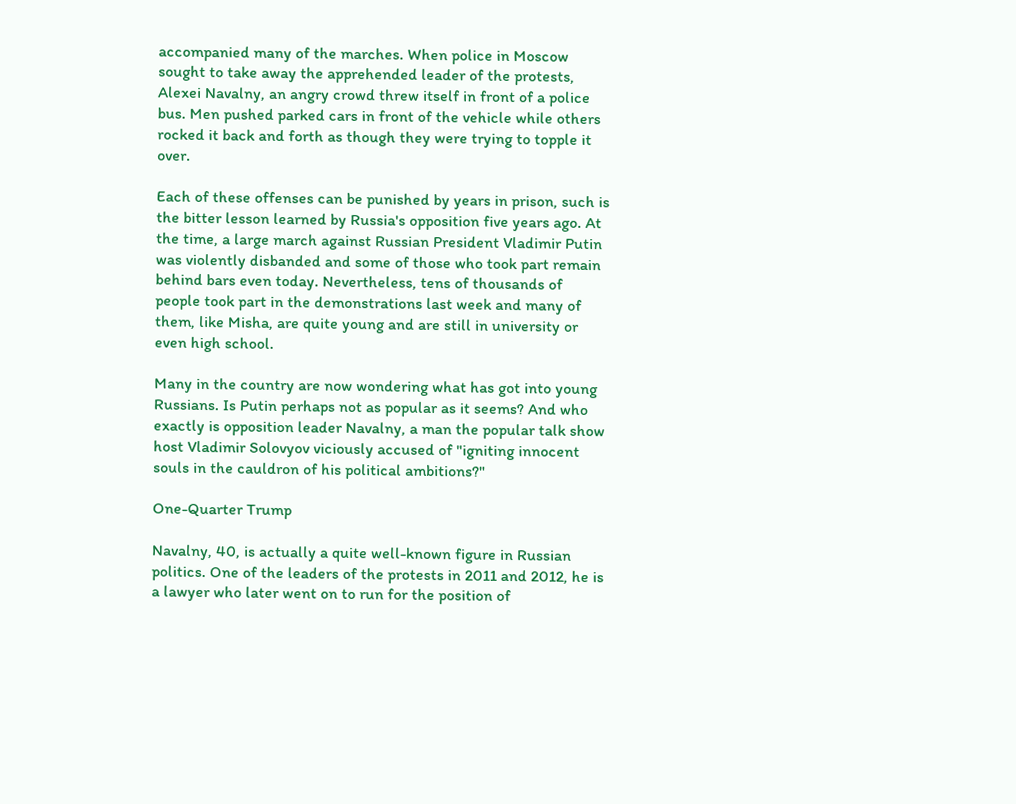accompanied many of the marches. When police in Moscow sought to take away the apprehended leader of the protests, Alexei Navalny, an angry crowd threw itself in front of a police bus. Men pushed parked cars in front of the vehicle while others rocked it back and forth as though they were trying to topple it over.

Each of these offenses can be punished by years in prison, such is the bitter lesson learned by Russia's opposition five years ago. At the time, a large march against Russian President Vladimir Putin was violently disbanded and some of those who took part remain behind bars even today. Nevertheless, tens of thousands of people took part in the demonstrations last week and many of them, like Misha, are quite young and are still in university or even high school.

Many in the country are now wondering what has got into young Russians. Is Putin perhaps not as popular as it seems? And who exactly is opposition leader Navalny, a man the popular talk show host Vladimir Solovyov viciously accused of "igniting innocent souls in the cauldron of his political ambitions?"

One-Quarter Trump

Navalny, 40, is actually a quite well-known figure in Russian politics. One of the leaders of the protests in 2011 and 2012, he is a lawyer who later went on to run for the position of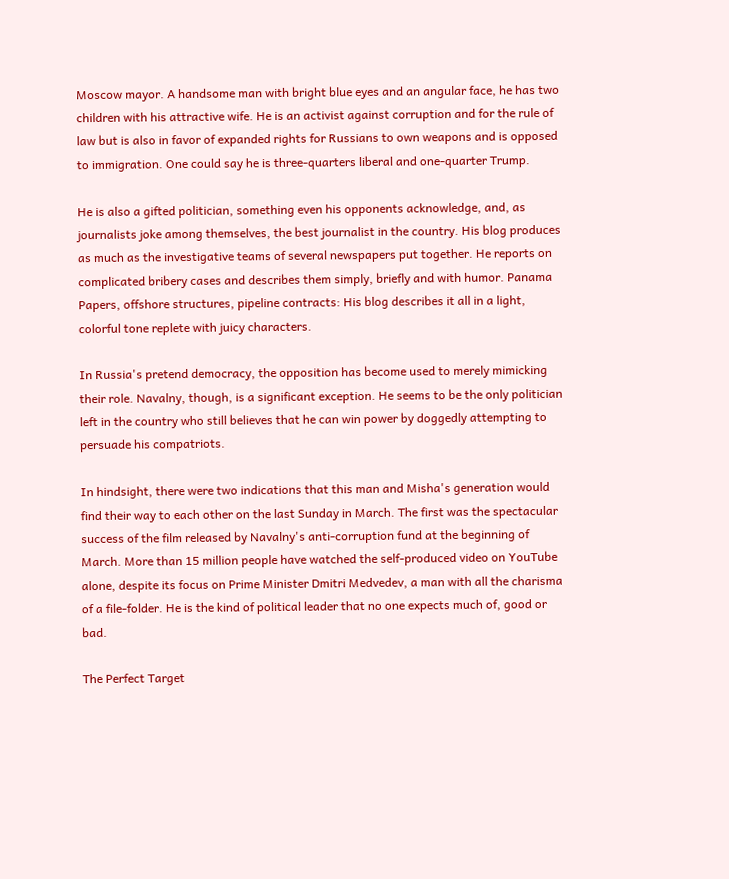Moscow mayor. A handsome man with bright blue eyes and an angular face, he has two children with his attractive wife. He is an activist against corruption and for the rule of law but is also in favor of expanded rights for Russians to own weapons and is opposed to immigration. One could say he is three-quarters liberal and one-quarter Trump.

He is also a gifted politician, something even his opponents acknowledge, and, as journalists joke among themselves, the best journalist in the country. His blog produces as much as the investigative teams of several newspapers put together. He reports on complicated bribery cases and describes them simply, briefly and with humor. Panama Papers, offshore structures, pipeline contracts: His blog describes it all in a light, colorful tone replete with juicy characters.

In Russia's pretend democracy, the opposition has become used to merely mimicking their role. Navalny, though, is a significant exception. He seems to be the only politician left in the country who still believes that he can win power by doggedly attempting to persuade his compatriots.

In hindsight, there were two indications that this man and Misha's generation would find their way to each other on the last Sunday in March. The first was the spectacular success of the film released by Navalny's anti-corruption fund at the beginning of March. More than 15 million people have watched the self-produced video on YouTube alone, despite its focus on Prime Minister Dmitri Medvedev, a man with all the charisma of a file-folder. He is the kind of political leader that no one expects much of, good or bad.

The Perfect Target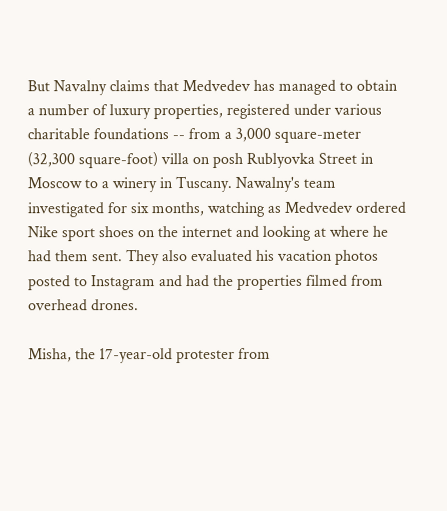But Navalny claims that Medvedev has managed to obtain a number of luxury properties, registered under various charitable foundations -- from a 3,000 square-meter (32,300 square-foot) villa on posh Rublyovka Street in Moscow to a winery in Tuscany. Nawalny's team investigated for six months, watching as Medvedev ordered Nike sport shoes on the internet and looking at where he had them sent. They also evaluated his vacation photos posted to Instagram and had the properties filmed from overhead drones.

Misha, the 17-year-old protester from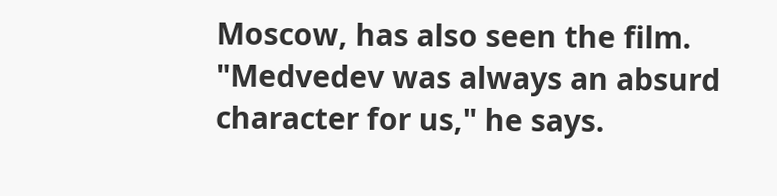Moscow, has also seen the film. "Medvedev was always an absurd character for us," he says.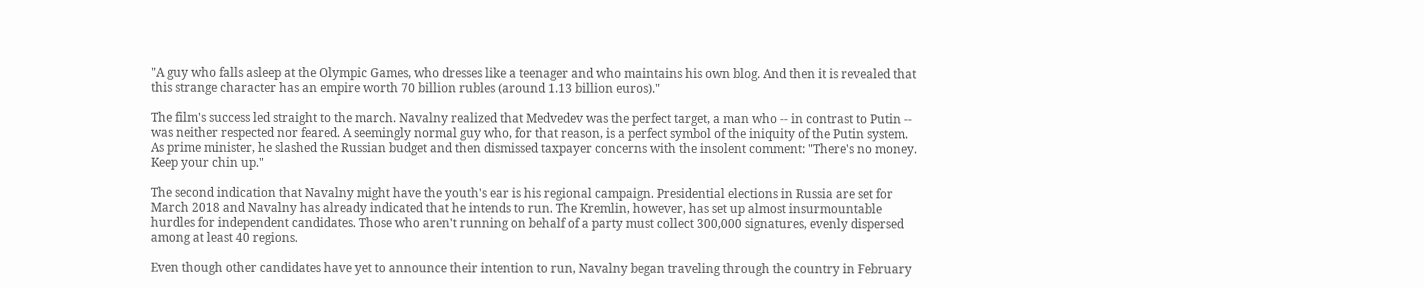"A guy who falls asleep at the Olympic Games, who dresses like a teenager and who maintains his own blog. And then it is revealed that this strange character has an empire worth 70 billion rubles (around 1.13 billion euros)."

The film's success led straight to the march. Navalny realized that Medvedev was the perfect target, a man who -- in contrast to Putin -- was neither respected nor feared. A seemingly normal guy who, for that reason, is a perfect symbol of the iniquity of the Putin system. As prime minister, he slashed the Russian budget and then dismissed taxpayer concerns with the insolent comment: "There's no money. Keep your chin up."

The second indication that Navalny might have the youth's ear is his regional campaign. Presidential elections in Russia are set for March 2018 and Navalny has already indicated that he intends to run. The Kremlin, however, has set up almost insurmountable hurdles for independent candidates. Those who aren't running on behalf of a party must collect 300,000 signatures, evenly dispersed among at least 40 regions.

Even though other candidates have yet to announce their intention to run, Navalny began traveling through the country in February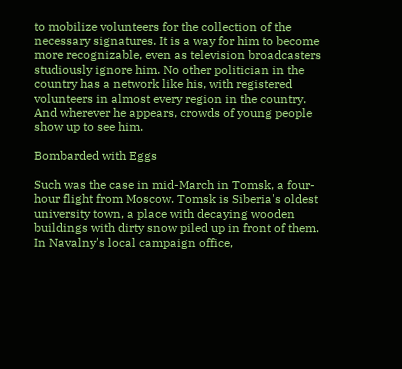to mobilize volunteers for the collection of the necessary signatures. It is a way for him to become more recognizable, even as television broadcasters studiously ignore him. No other politician in the country has a network like his, with registered volunteers in almost every region in the country. And wherever he appears, crowds of young people show up to see him.

Bombarded with Eggs

Such was the case in mid-March in Tomsk, a four-hour flight from Moscow. Tomsk is Siberia's oldest university town, a place with decaying wooden buildings with dirty snow piled up in front of them. In Navalny's local campaign office,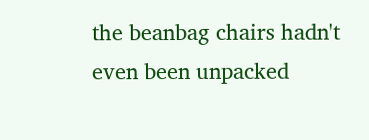the beanbag chairs hadn't even been unpacked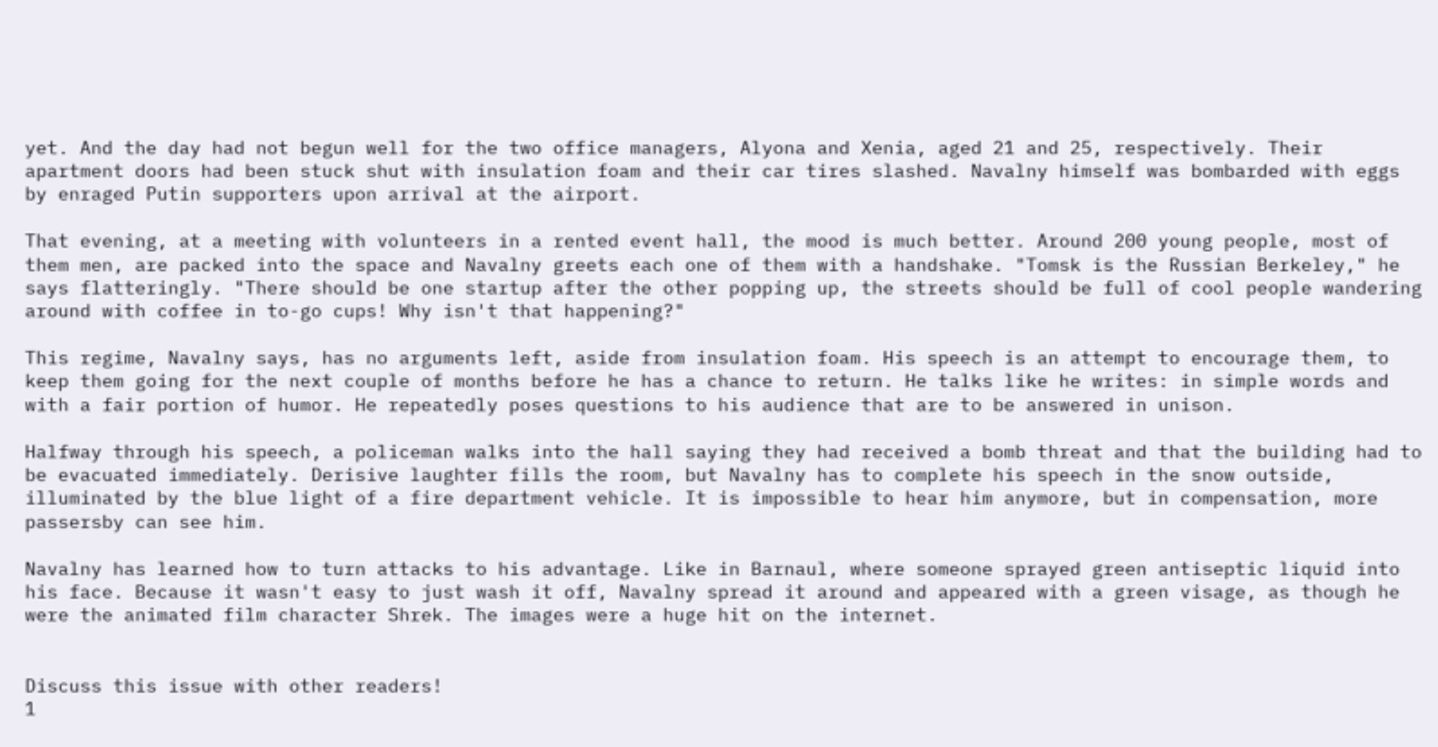yet. And the day had not begun well for the two office managers, Alyona and Xenia, aged 21 and 25, respectively. Their apartment doors had been stuck shut with insulation foam and their car tires slashed. Navalny himself was bombarded with eggs by enraged Putin supporters upon arrival at the airport.

That evening, at a meeting with volunteers in a rented event hall, the mood is much better. Around 200 young people, most of them men, are packed into the space and Navalny greets each one of them with a handshake. "Tomsk is the Russian Berkeley," he says flatteringly. "There should be one startup after the other popping up, the streets should be full of cool people wandering around with coffee in to-go cups! Why isn't that happening?"

This regime, Navalny says, has no arguments left, aside from insulation foam. His speech is an attempt to encourage them, to keep them going for the next couple of months before he has a chance to return. He talks like he writes: in simple words and with a fair portion of humor. He repeatedly poses questions to his audience that are to be answered in unison.

Halfway through his speech, a policeman walks into the hall saying they had received a bomb threat and that the building had to be evacuated immediately. Derisive laughter fills the room, but Navalny has to complete his speech in the snow outside, illuminated by the blue light of a fire department vehicle. It is impossible to hear him anymore, but in compensation, more passersby can see him.

Navalny has learned how to turn attacks to his advantage. Like in Barnaul, where someone sprayed green antiseptic liquid into his face. Because it wasn't easy to just wash it off, Navalny spread it around and appeared with a green visage, as though he were the animated film character Shrek. The images were a huge hit on the internet.


Discuss this issue with other readers!
1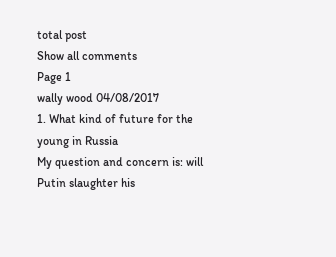total post
Show all comments
Page 1
wally wood 04/08/2017
1. What kind of future for the young in Russia
My question and concern is: will Putin slaughter his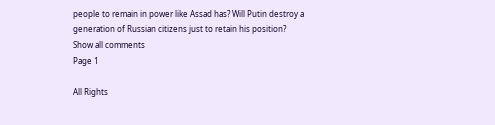people to remain in power like Assad has? Will Putin destroy a generation of Russian citizens just to retain his position?
Show all comments
Page 1

All Rights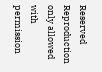Reserved
Reproduction only allowed with permission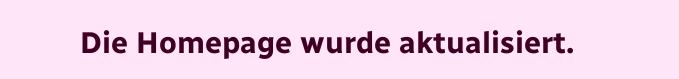Die Homepage wurde aktualisiert.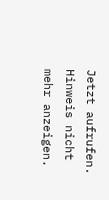Jetzt aufrufen.
Hinweis nicht mehr anzeigen.